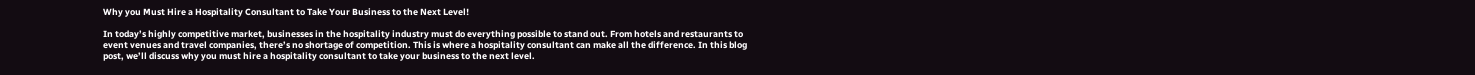Why you Must Hire a Hospitality Consultant to Take Your Business to the Next Level!

In today’s highly competitive market, businesses in the hospitality industry must do everything possible to stand out. From hotels and restaurants to event venues and travel companies, there’s no shortage of competition. This is where a hospitality consultant can make all the difference. In this blog post, we’ll discuss why you must hire a hospitality consultant to take your business to the next level.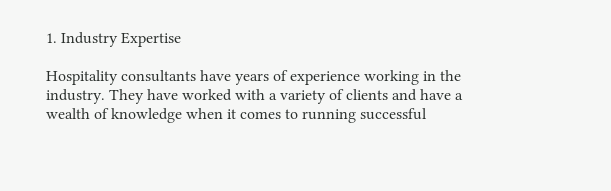1. Industry Expertise

Hospitality consultants have years of experience working in the industry. They have worked with a variety of clients and have a wealth of knowledge when it comes to running successful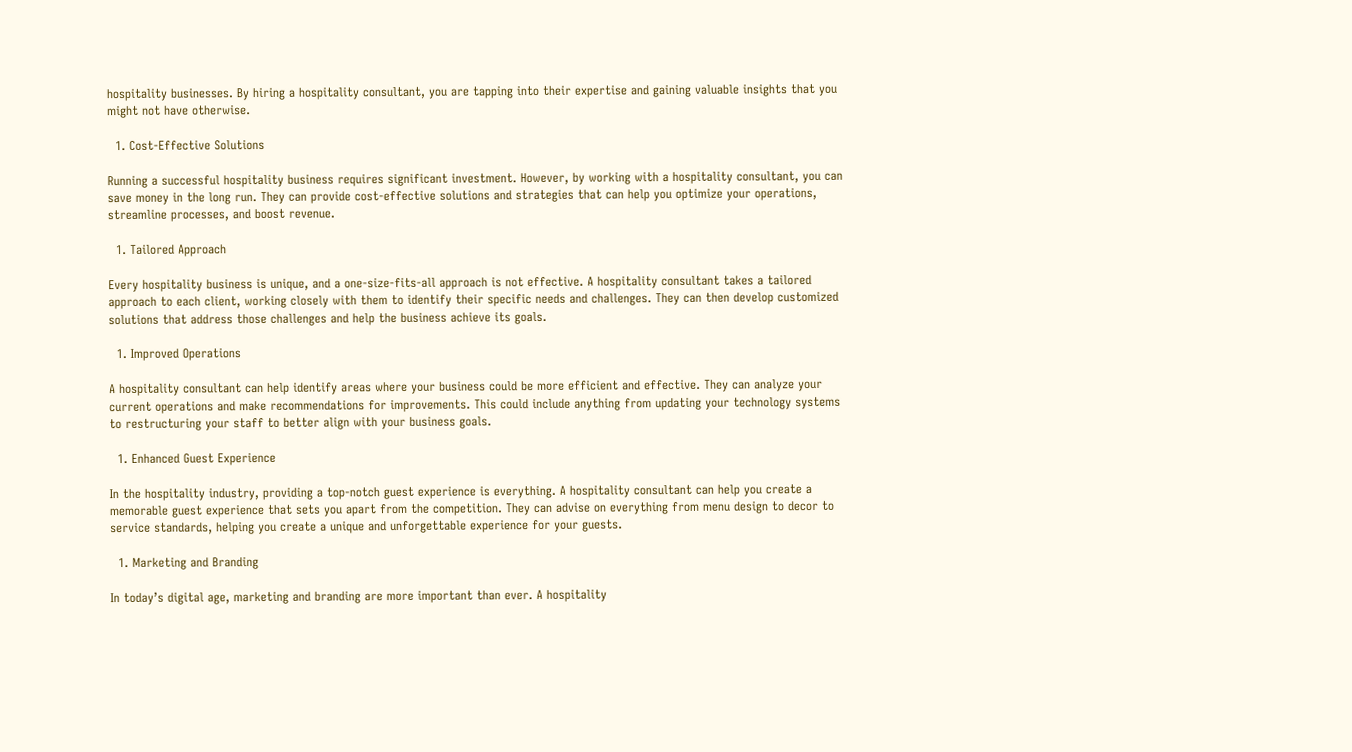hospitality businesses. By hiring a hospitality consultant, you are tapping into their expertise and gaining valuable insights that you might not have otherwise.

  1. Cost-Effective Solutions

Running a successful hospitality business requires significant investment. However, by working with a hospitality consultant, you can save money in the long run. They can provide cost-effective solutions and strategies that can help you optimize your operations, streamline processes, and boost revenue.

  1. Tailored Approach

Every hospitality business is unique, and a one-size-fits-all approach is not effective. A hospitality consultant takes a tailored approach to each client, working closely with them to identify their specific needs and challenges. They can then develop customized solutions that address those challenges and help the business achieve its goals.

  1. Improved Operations

A hospitality consultant can help identify areas where your business could be more efficient and effective. They can analyze your current operations and make recommendations for improvements. This could include anything from updating your technology systems to restructuring your staff to better align with your business goals.

  1. Enhanced Guest Experience

In the hospitality industry, providing a top-notch guest experience is everything. A hospitality consultant can help you create a memorable guest experience that sets you apart from the competition. They can advise on everything from menu design to decor to service standards, helping you create a unique and unforgettable experience for your guests.

  1. Marketing and Branding

In today’s digital age, marketing and branding are more important than ever. A hospitality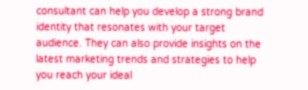consultant can help you develop a strong brand identity that resonates with your target audience. They can also provide insights on the latest marketing trends and strategies to help you reach your ideal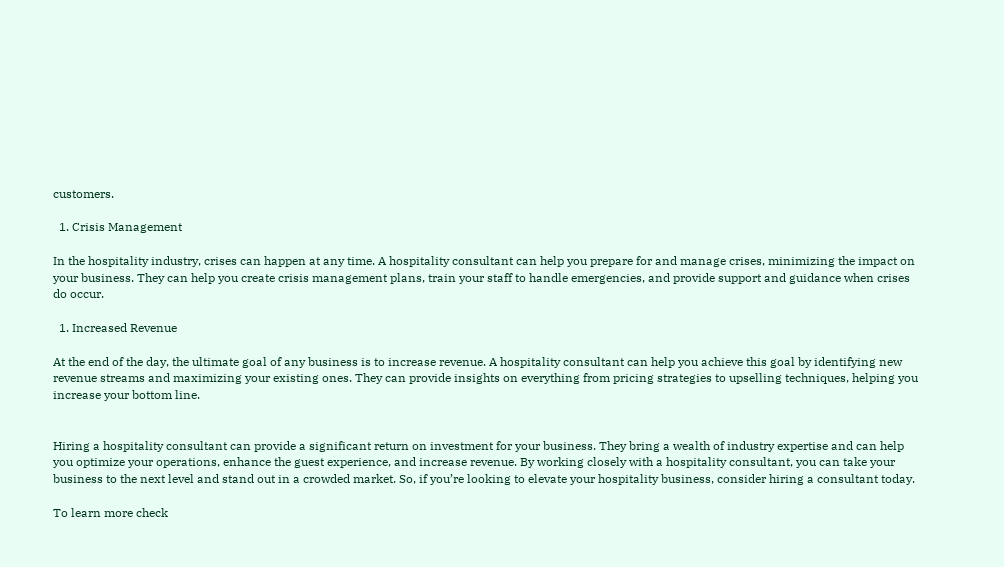customers.

  1. Crisis Management

In the hospitality industry, crises can happen at any time. A hospitality consultant can help you prepare for and manage crises, minimizing the impact on your business. They can help you create crisis management plans, train your staff to handle emergencies, and provide support and guidance when crises do occur.

  1. Increased Revenue

At the end of the day, the ultimate goal of any business is to increase revenue. A hospitality consultant can help you achieve this goal by identifying new revenue streams and maximizing your existing ones. They can provide insights on everything from pricing strategies to upselling techniques, helping you increase your bottom line.


Hiring a hospitality consultant can provide a significant return on investment for your business. They bring a wealth of industry expertise and can help you optimize your operations, enhance the guest experience, and increase revenue. By working closely with a hospitality consultant, you can take your business to the next level and stand out in a crowded market. So, if you’re looking to elevate your hospitality business, consider hiring a consultant today.

To learn more check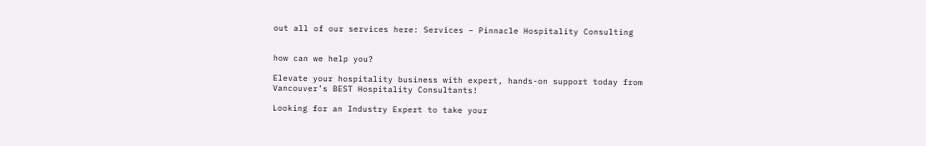out all of our services here: Services – Pinnacle Hospitality Consulting


how can we help you?

Elevate your hospitality business with expert, hands-on support today from Vancouver’s BEST Hospitality Consultants!

Looking for an Industry Expert to take your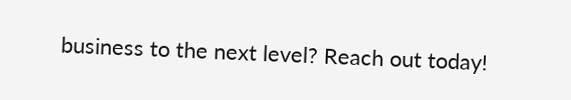business to the next level? Reach out today!